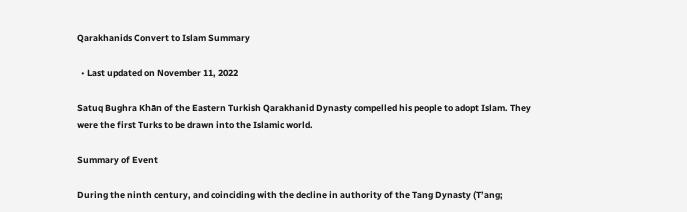Qarakhanids Convert to Islam Summary

  • Last updated on November 11, 2022

Satuq Bughra Khān of the Eastern Turkish Qarakhanid Dynasty compelled his people to adopt Islam. They were the first Turks to be drawn into the Islamic world.

Summary of Event

During the ninth century, and coinciding with the decline in authority of the Tang Dynasty (T’ang;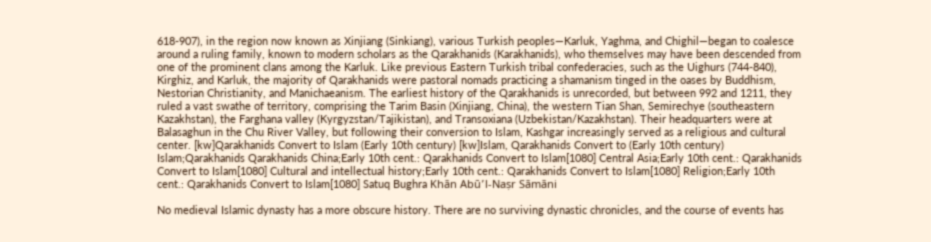618-907), in the region now known as Xinjiang (Sinkiang), various Turkish peoples—Karluk, Yaghma, and Chighil—began to coalesce around a ruling family, known to modern scholars as the Qarakhanids (Karakhanids), who themselves may have been descended from one of the prominent clans among the Karluk. Like previous Eastern Turkish tribal confederacies, such as the Uighurs (744-840), Kirghiz, and Karluk, the majority of Qarakhanids were pastoral nomads practicing a shamanism tinged in the oases by Buddhism, Nestorian Christianity, and Manichaeanism. The earliest history of the Qarakhanids is unrecorded, but between 992 and 1211, they ruled a vast swathe of territory, comprising the Tarim Basin (Xinjiang, China), the western Tian Shan, Semirechye (southeastern Kazakhstan), the Farghana valley (Kyrgyzstan/Tajikistan), and Transoxiana (Uzbekistan/Kazakhstan). Their headquarters were at Balasaghun in the Chu River Valley, but following their conversion to Islam, Kashgar increasingly served as a religious and cultural center. [kw]Qarakhanids Convert to Islam (Early 10th century) [kw]Islam, Qarakhanids Convert to (Early 10th century) Islam;Qarakhanids Qarakhanids China;Early 10th cent.: Qarakhanids Convert to Islam[1080] Central Asia;Early 10th cent.: Qarakhanids Convert to Islam[1080] Cultural and intellectual history;Early 10th cent.: Qarakhanids Convert to Islam[1080] Religion;Early 10th cent.: Qarakhanids Convert to Islam[1080] Satuq Bughra Khān Abū՚l-Naṣr Sāmāni

No medieval Islamic dynasty has a more obscure history. There are no surviving dynastic chronicles, and the course of events has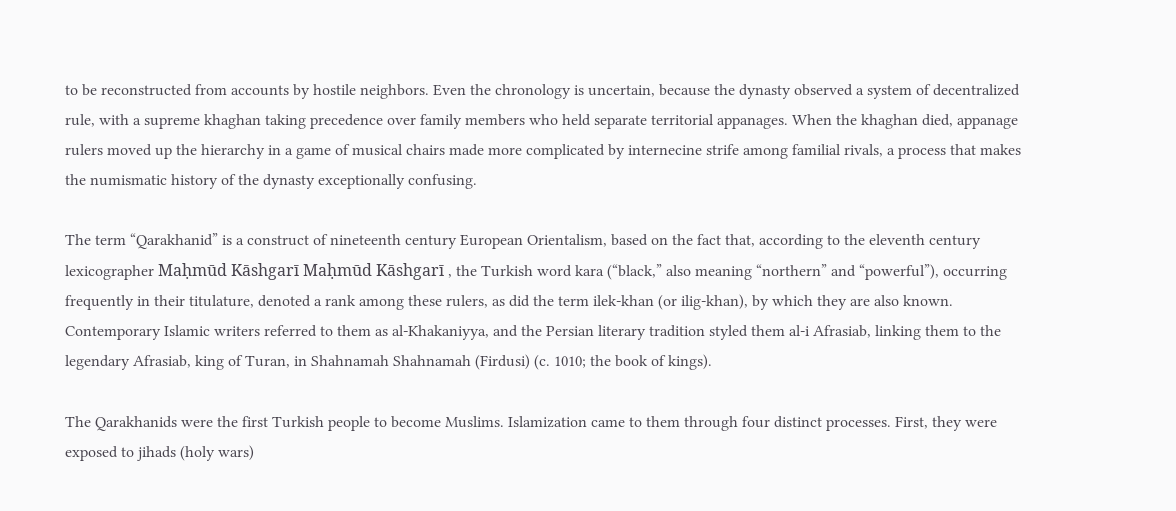to be reconstructed from accounts by hostile neighbors. Even the chronology is uncertain, because the dynasty observed a system of decentralized rule, with a supreme khaghan taking precedence over family members who held separate territorial appanages. When the khaghan died, appanage rulers moved up the hierarchy in a game of musical chairs made more complicated by internecine strife among familial rivals, a process that makes the numismatic history of the dynasty exceptionally confusing.

The term “Qarakhanid” is a construct of nineteenth century European Orientalism, based on the fact that, according to the eleventh century lexicographer Maḥmūd Kāshgarī Maḥmūd Kāshgarī , the Turkish word kara (“black,” also meaning “northern” and “powerful”), occurring frequently in their titulature, denoted a rank among these rulers, as did the term ilek-khan (or ilig-khan), by which they are also known. Contemporary Islamic writers referred to them as al-Khakaniyya, and the Persian literary tradition styled them al-i Afrasiab, linking them to the legendary Afrasiab, king of Turan, in Shahnamah Shahnamah (Firdusi) (c. 1010; the book of kings).

The Qarakhanids were the first Turkish people to become Muslims. Islamization came to them through four distinct processes. First, they were exposed to jihads (holy wars)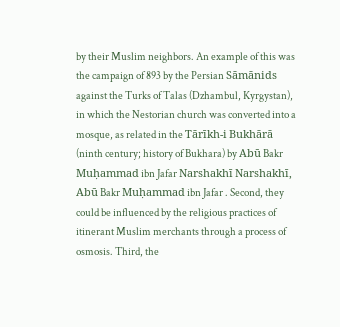by their Muslim neighbors. An example of this was the campaign of 893 by the Persian Sāmānids against the Turks of Talas (Dzhambul, Kyrgystan), in which the Nestorian church was converted into a mosque, as related in the Tārīkh-i Bukhārā (ninth century; history of Bukhara) by Abū Bakr Muḥammad ibn Jafar Narshakhī Narshakhī, Abū Bakr Muḥammad ibn Jafar . Second, they could be influenced by the religious practices of itinerant Muslim merchants through a process of osmosis. Third, the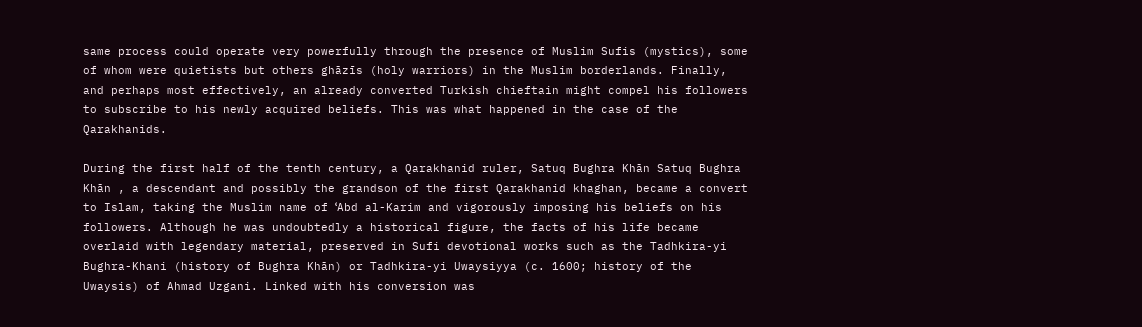same process could operate very powerfully through the presence of Muslim Sufis (mystics), some of whom were quietists but others ghāzīs (holy warriors) in the Muslim borderlands. Finally, and perhaps most effectively, an already converted Turkish chieftain might compel his followers to subscribe to his newly acquired beliefs. This was what happened in the case of the Qarakhanids.

During the first half of the tenth century, a Qarakhanid ruler, Satuq Bughra Khān Satuq Bughra Khān , a descendant and possibly the grandson of the first Qarakhanid khaghan, became a convert to Islam, taking the Muslim name of ՙAbd al-Karim and vigorously imposing his beliefs on his followers. Although he was undoubtedly a historical figure, the facts of his life became overlaid with legendary material, preserved in Sufi devotional works such as the Tadhkira-yi Bughra-Khani (history of Bughra Khān) or Tadhkira-yi Uwaysiyya (c. 1600; history of the Uwaysis) of Ahmad Uzgani. Linked with his conversion was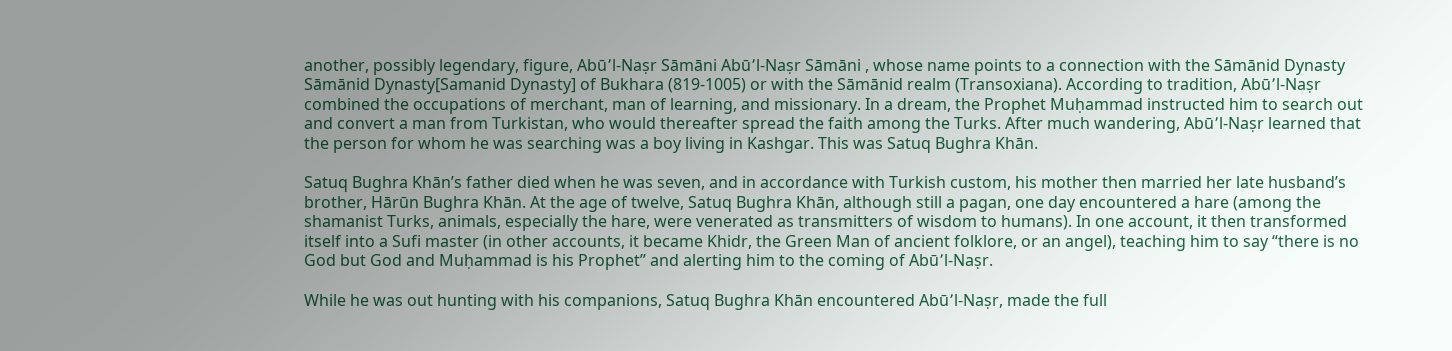another, possibly legendary, figure, Abū՚l-Naṣr Sāmāni Abū՚l-Naṣr Sāmāni , whose name points to a connection with the Sāmānid Dynasty Sāmānid Dynasty[Samanid Dynasty] of Bukhara (819-1005) or with the Sāmānid realm (Transoxiana). According to tradition, Abū՚l-Naṣr combined the occupations of merchant, man of learning, and missionary. In a dream, the Prophet Muḥammad instructed him to search out and convert a man from Turkistan, who would thereafter spread the faith among the Turks. After much wandering, Abū՚l-Naṣr learned that the person for whom he was searching was a boy living in Kashgar. This was Satuq Bughra Khān.

Satuq Bughra Khān’s father died when he was seven, and in accordance with Turkish custom, his mother then married her late husband’s brother, Hārūn Bughra Khān. At the age of twelve, Satuq Bughra Khān, although still a pagan, one day encountered a hare (among the shamanist Turks, animals, especially the hare, were venerated as transmitters of wisdom to humans). In one account, it then transformed itself into a Sufi master (in other accounts, it became Khidr, the Green Man of ancient folklore, or an angel), teaching him to say “there is no God but God and Muḥammad is his Prophet” and alerting him to the coming of Abū՚l-Naṣr.

While he was out hunting with his companions, Satuq Bughra Khān encountered Abū՚l-Naṣr, made the full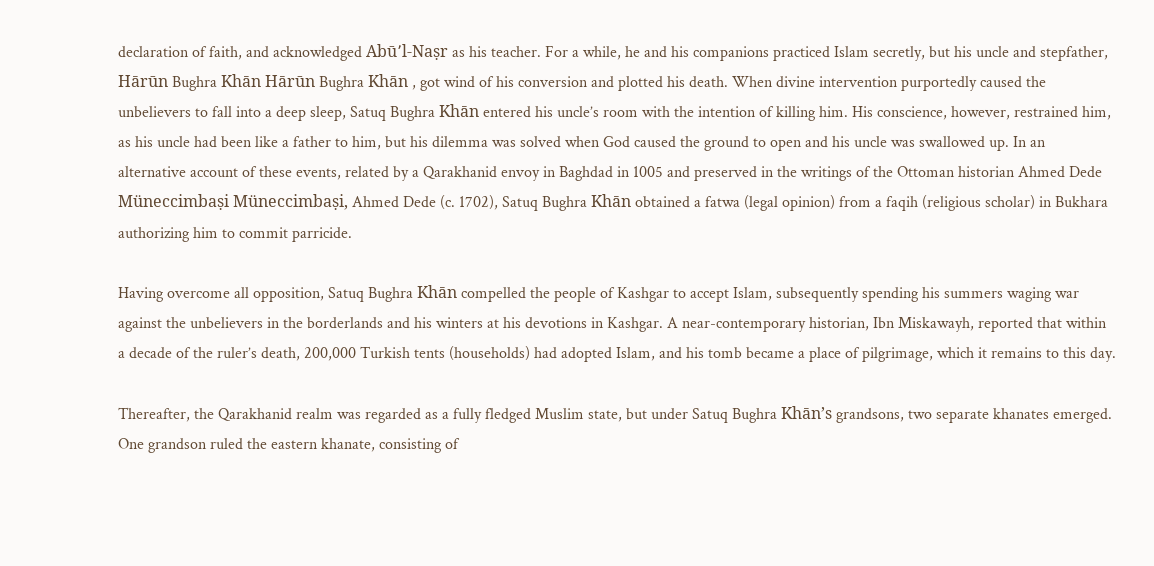declaration of faith, and acknowledged Abū՚l-Naṣr as his teacher. For a while, he and his companions practiced Islam secretly, but his uncle and stepfather, Hārūn Bughra Khān Hārūn Bughra Khān , got wind of his conversion and plotted his death. When divine intervention purportedly caused the unbelievers to fall into a deep sleep, Satuq Bughra Khān entered his uncle’s room with the intention of killing him. His conscience, however, restrained him, as his uncle had been like a father to him, but his dilemma was solved when God caused the ground to open and his uncle was swallowed up. In an alternative account of these events, related by a Qarakhanid envoy in Baghdad in 1005 and preserved in the writings of the Ottoman historian Ahmed Dede Müneccimbaṣi Müneccimbaṣi, Ahmed Dede (c. 1702), Satuq Bughra Khān obtained a fatwa (legal opinion) from a faqih (religious scholar) in Bukhara authorizing him to commit parricide.

Having overcome all opposition, Satuq Bughra Khān compelled the people of Kashgar to accept Islam, subsequently spending his summers waging war against the unbelievers in the borderlands and his winters at his devotions in Kashgar. A near-contemporary historian, Ibn Miskawayh, reported that within a decade of the ruler’s death, 200,000 Turkish tents (households) had adopted Islam, and his tomb became a place of pilgrimage, which it remains to this day.

Thereafter, the Qarakhanid realm was regarded as a fully fledged Muslim state, but under Satuq Bughra Khān’s grandsons, two separate khanates emerged. One grandson ruled the eastern khanate, consisting of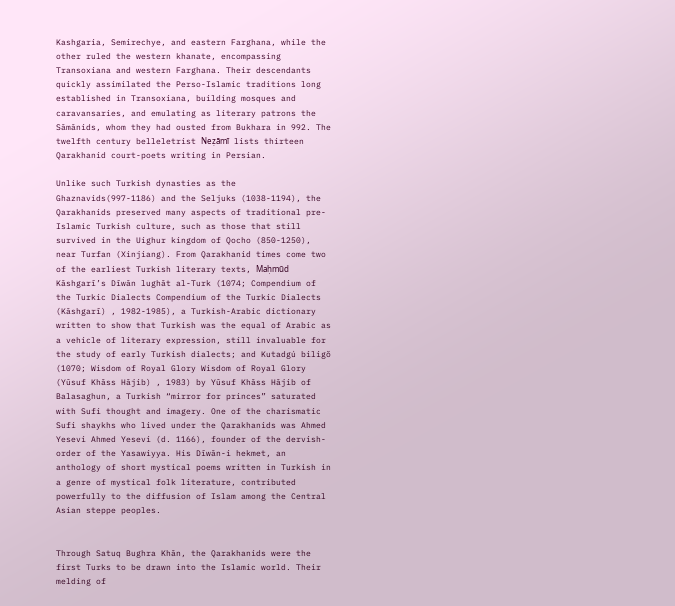Kashgaria, Semirechye, and eastern Farghana, while the other ruled the western khanate, encompassing Transoxiana and western Farghana. Their descendants quickly assimilated the Perso-Islamic traditions long established in Transoxiana, building mosques and caravansaries, and emulating as literary patrons the Sāmānids, whom they had ousted from Bukhara in 992. The twelfth century belleletrist Neẓāmī lists thirteen Qarakhanid court-poets writing in Persian.

Unlike such Turkish dynasties as the Ghaznavids(997-1186) and the Seljuks (1038-1194), the Qarakhanids preserved many aspects of traditional pre-Islamic Turkish culture, such as those that still survived in the Uighur kingdom of Qocho (850-1250), near Turfan (Xinjiang). From Qarakhanid times come two of the earliest Turkish literary texts, Maḥmūd Kāshgarī’s Dīwān lughāt al-Turk (1074; Compendium of the Turkic Dialects Compendium of the Turkic Dialects (Kāshgarī) , 1982-1985), a Turkish-Arabic dictionary written to show that Turkish was the equal of Arabic as a vehicle of literary expression, still invaluable for the study of early Turkish dialects; and Kutadgú biligŏ (1070; Wisdom of Royal Glory Wisdom of Royal Glory (Yūsuf Khāss Hājib) , 1983) by Yūsuf Khāss Hājib of Balasaghun, a Turkish “mirror for princes” saturated with Sufi thought and imagery. One of the charismatic Sufi shaykhs who lived under the Qarakhanids was Ahmed Yesevi Ahmed Yesevi (d. 1166), founder of the dervish-order of the Yasawiyya. His Dīwān-i hekmet, an anthology of short mystical poems written in Turkish in a genre of mystical folk literature, contributed powerfully to the diffusion of Islam among the Central Asian steppe peoples.


Through Satuq Bughra Khān, the Qarakhanids were the first Turks to be drawn into the Islamic world. Their melding of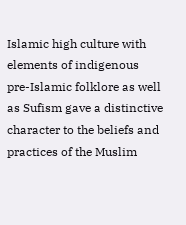Islamic high culture with elements of indigenous pre-Islamic folklore as well as Sufism gave a distinctive character to the beliefs and practices of the Muslim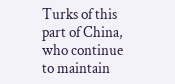Turks of this part of China, who continue to maintain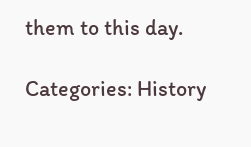them to this day.

Categories: History